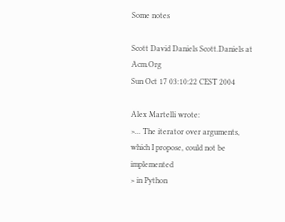Some notes

Scott David Daniels Scott.Daniels at Acm.Org
Sun Oct 17 03:10:22 CEST 2004

Alex Martelli wrote:
>... The iterator over arguments, which I propose, could not be implemented
> in Python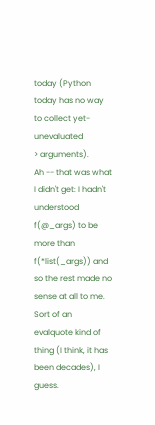today (Python today has no way to collect yet-unevaluated
> arguments).
Ah -- that was what I didn't get: I hadn't understood f(@_args) to be
more than f(*list(_args)) and so the rest made no sense at all to me.
Sort of an evalquote kind of thing (I think, it has been decades), I
guess.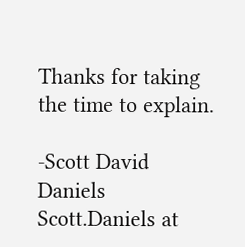Thanks for taking the time to explain.

-Scott David Daniels
Scott.Daniels at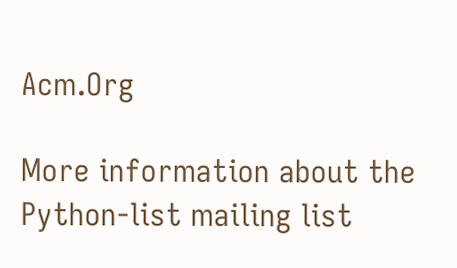Acm.Org

More information about the Python-list mailing list